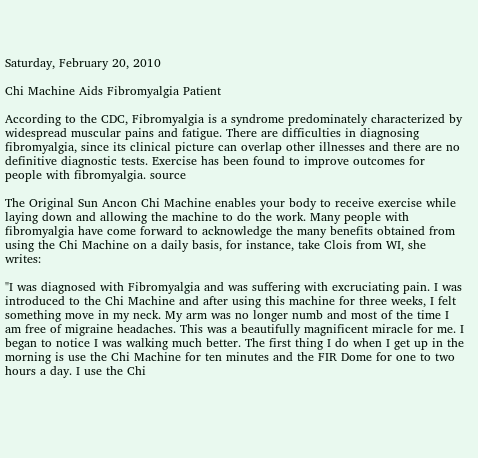Saturday, February 20, 2010

Chi Machine Aids Fibromyalgia Patient

According to the CDC, Fibromyalgia is a syndrome predominately characterized by widespread muscular pains and fatigue. There are difficulties in diagnosing fibromyalgia, since its clinical picture can overlap other illnesses and there are no definitive diagnostic tests. Exercise has been found to improve outcomes for people with fibromyalgia. source

The Original Sun Ancon Chi Machine enables your body to receive exercise while laying down and allowing the machine to do the work. Many people with fibromyalgia have come forward to acknowledge the many benefits obtained from using the Chi Machine on a daily basis, for instance, take Clois from WI, she writes:

"I was diagnosed with Fibromyalgia and was suffering with excruciating pain. I was introduced to the Chi Machine and after using this machine for three weeks, I felt something move in my neck. My arm was no longer numb and most of the time I am free of migraine headaches. This was a beautifully magnificent miracle for me. I began to notice I was walking much better. The first thing I do when I get up in the morning is use the Chi Machine for ten minutes and the FIR Dome for one to two hours a day. I use the Chi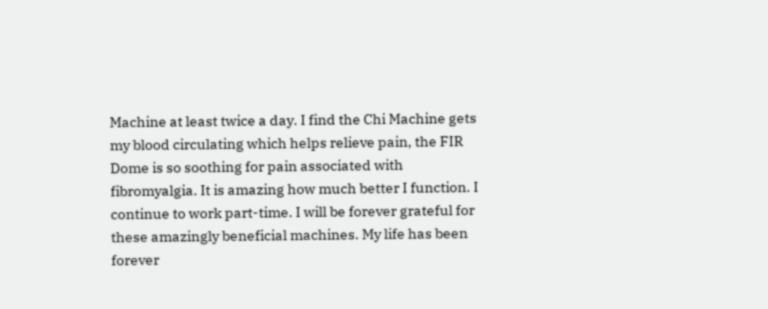Machine at least twice a day. I find the Chi Machine gets my blood circulating which helps relieve pain, the FIR Dome is so soothing for pain associated with fibromyalgia. It is amazing how much better I function. I continue to work part-time. I will be forever grateful for these amazingly beneficial machines. My life has been forever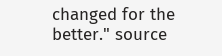changed for the better." source